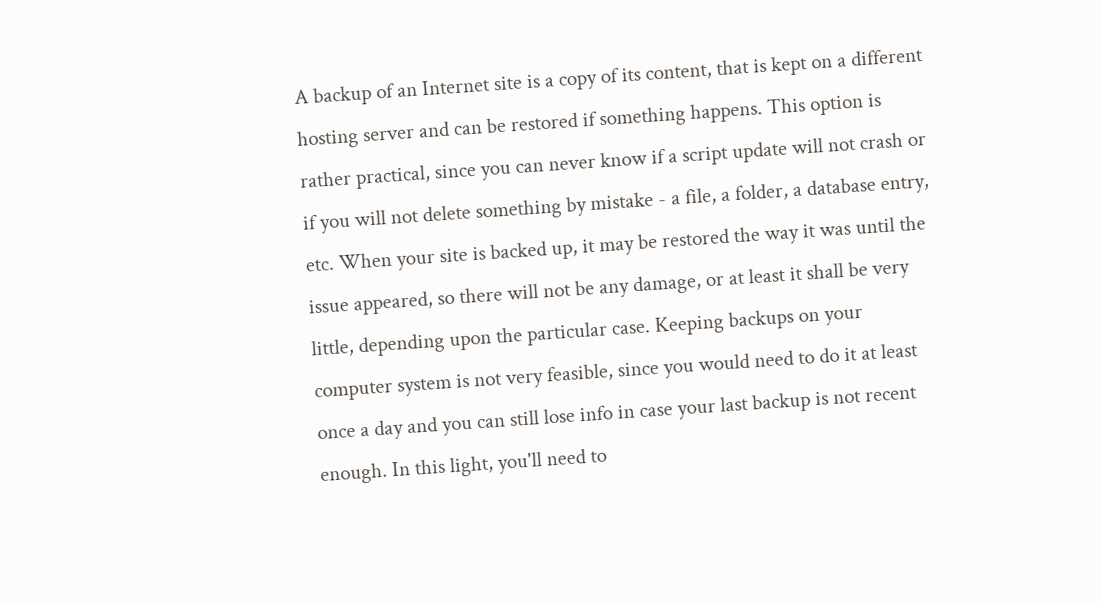A backup of an Internet site is a copy of its content, that is kept on a different hosting server and can be restored if something happens. This option is rather practical, since you can never know if a script update will not crash or if you will not delete something by mistake - a file, a folder, a database entry, etc. When your site is backed up, it may be restored the way it was until the issue appeared, so there will not be any damage, or at least it shall be very little, depending upon the particular case. Keeping backups on your computer system is not very feasible, since you would need to do it at least once a day and you can still lose info in case your last backup is not recent enough. In this light, you'll need to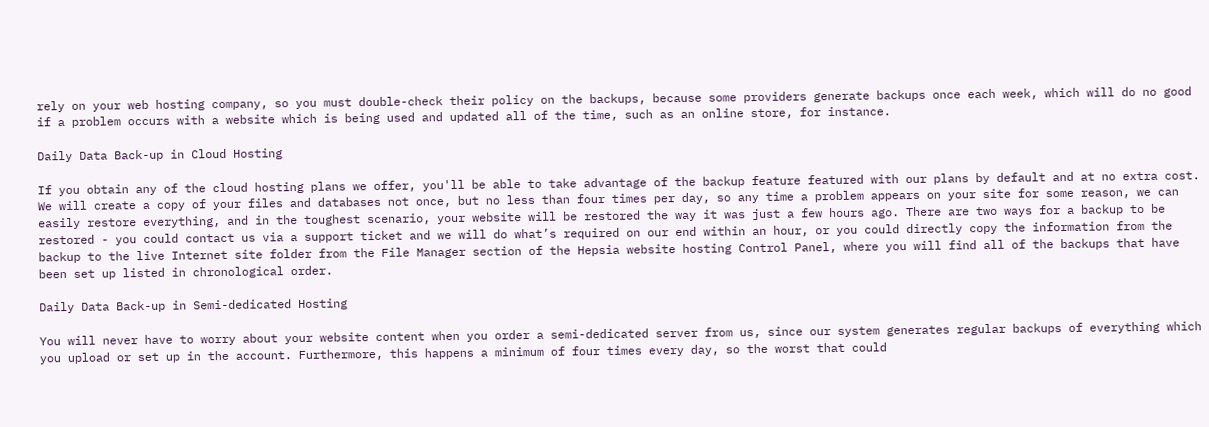rely on your web hosting company, so you must double-check their policy on the backups, because some providers generate backups once each week, which will do no good if a problem occurs with a website which is being used and updated all of the time, such as an online store, for instance.

Daily Data Back-up in Cloud Hosting

If you obtain any of the cloud hosting plans we offer, you'll be able to take advantage of the backup feature featured with our plans by default and at no extra cost. We will create a copy of your files and databases not once, but no less than four times per day, so any time a problem appears on your site for some reason, we can easily restore everything, and in the toughest scenario, your website will be restored the way it was just a few hours ago. There are two ways for a backup to be restored - you could contact us via a support ticket and we will do what’s required on our end within an hour, or you could directly copy the information from the backup to the live Internet site folder from the File Manager section of the Hepsia website hosting Control Panel, where you will find all of the backups that have been set up listed in chronological order.

Daily Data Back-up in Semi-dedicated Hosting

You will never have to worry about your website content when you order a semi-dedicated server from us, since our system generates regular backups of everything which you upload or set up in the account. Furthermore, this happens a minimum of four times every day, so the worst that could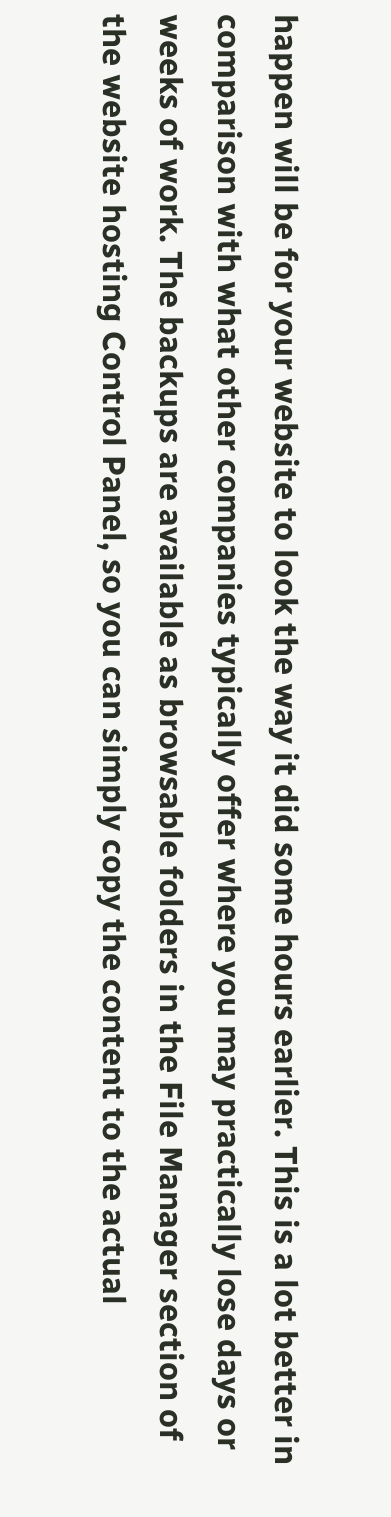happen will be for your website to look the way it did some hours earlier. This is a lot better in comparison with what other companies typically offer where you may practically lose days or weeks of work. The backups are available as browsable folders in the File Manager section of the website hosting Control Panel, so you can simply copy the content to the actual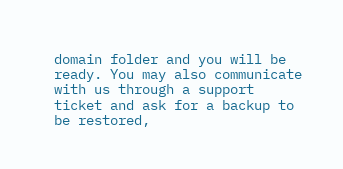domain folder and you will be ready. You may also communicate with us through a support ticket and ask for a backup to be restored,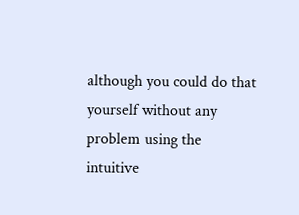although you could do that yourself without any problem using the intuitive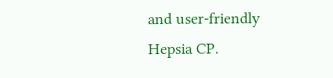and user-friendly Hepsia CP.